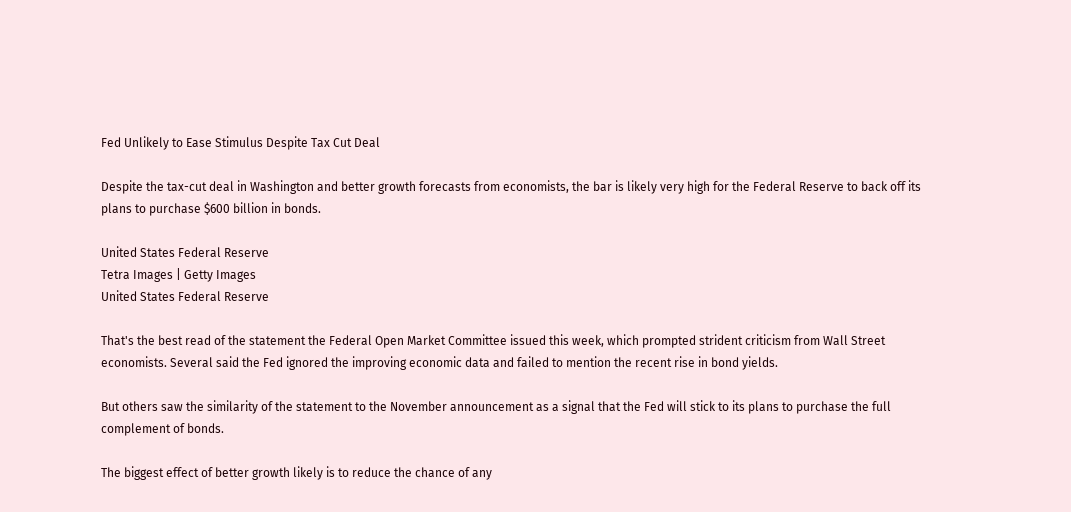Fed Unlikely to Ease Stimulus Despite Tax Cut Deal

Despite the tax-cut deal in Washington and better growth forecasts from economists, the bar is likely very high for the Federal Reserve to back off its plans to purchase $600 billion in bonds.

United States Federal Reserve
Tetra Images | Getty Images
United States Federal Reserve

That's the best read of the statement the Federal Open Market Committee issued this week, which prompted strident criticism from Wall Street economists. Several said the Fed ignored the improving economic data and failed to mention the recent rise in bond yields.

But others saw the similarity of the statement to the November announcement as a signal that the Fed will stick to its plans to purchase the full complement of bonds.

The biggest effect of better growth likely is to reduce the chance of any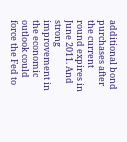additional bond purchases after the current round expires in June 2011. And strong improvement in the economic outlook could force the Fed to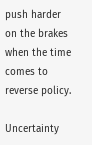push harder on the brakes when the time comes to reverse policy.

Uncertainty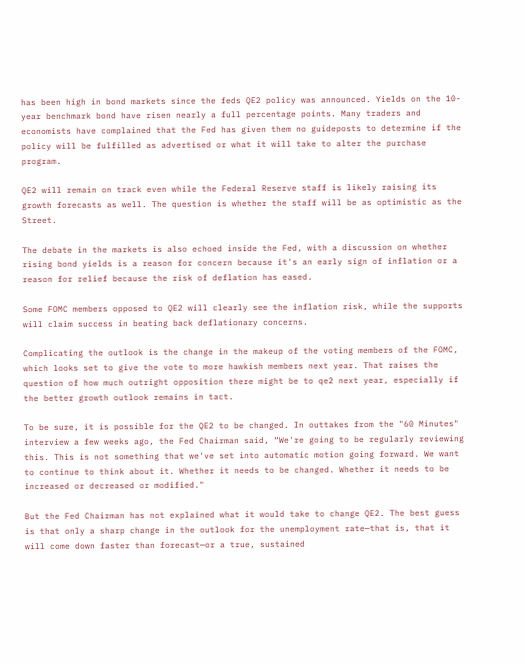has been high in bond markets since the feds QE2 policy was announced. Yields on the 10-year benchmark bond have risen nearly a full percentage points. Many traders and economists have complained that the Fed has given them no guideposts to determine if the policy will be fulfilled as advertised or what it will take to alter the purchase program.

QE2 will remain on track even while the Federal Reserve staff is likely raising its growth forecasts as well. The question is whether the staff will be as optimistic as the Street.

The debate in the markets is also echoed inside the Fed, with a discussion on whether rising bond yields is a reason for concern because it's an early sign of inflation or a reason for relief because the risk of deflation has eased.

Some FOMC members opposed to QE2 will clearly see the inflation risk, while the supports will claim success in beating back deflationary concerns.

Complicating the outlook is the change in the makeup of the voting members of the FOMC, which looks set to give the vote to more hawkish members next year. That raises the question of how much outright opposition there might be to qe2 next year, especially if the better growth outlook remains in tact.

To be sure, it is possible for the QE2 to be changed. In outtakes from the "60 Minutes" interview a few weeks ago, the Fed Chairman said, “We're going to be regularly reviewing this. This is not something that we've set into automatic motion going forward. We want to continue to think about it. Whether it needs to be changed. Whether it needs to be increased or decreased or modified."

But the Fed Chairman has not explained what it would take to change QE2. The best guess is that only a sharp change in the outlook for the unemployment rate—that is, that it will come down faster than forecast—or a true, sustained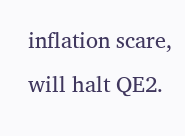inflation scare, will halt QE2.